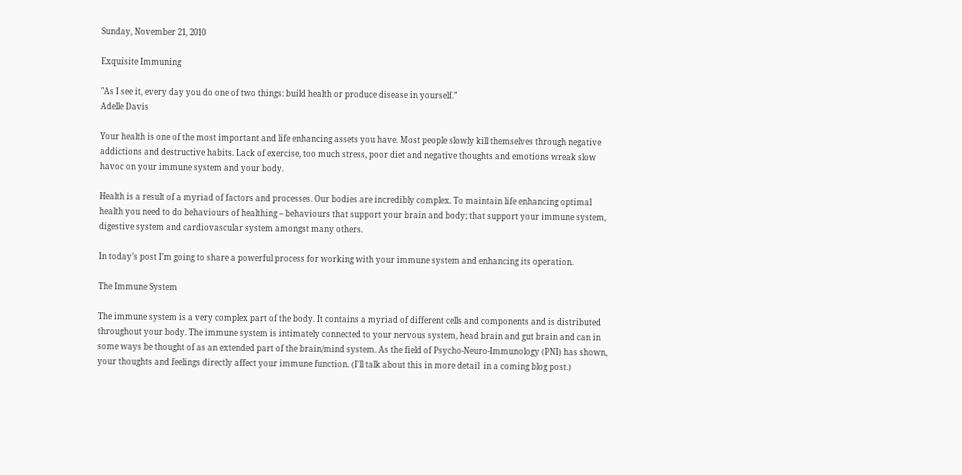Sunday, November 21, 2010

Exquisite Immuning

"As I see it, every day you do one of two things: build health or produce disease in yourself.”
Adelle Davis

Your health is one of the most important and life enhancing assets you have. Most people slowly kill themselves through negative addictions and destructive habits. Lack of exercise, too much stress, poor diet and negative thoughts and emotions wreak slow havoc on your immune system and your body.

Health is a result of a myriad of factors and processes. Our bodies are incredibly complex. To maintain life enhancing optimal health you need to do behaviours of healthing – behaviours that support your brain and body; that support your immune system, digestive system and cardiovascular system amongst many others.

In today’s post I’m going to share a powerful process for working with your immune system and enhancing its operation.

The Immune System

The immune system is a very complex part of the body. It contains a myriad of different cells and components and is distributed throughout your body. The immune system is intimately connected to your nervous system, head brain and gut brain and can in some ways be thought of as an extended part of the brain/mind system. As the field of Psycho-Neuro-Immunology (PNI) has shown, your thoughts and feelings directly affect your immune function. (I'll talk about this in more detail  in a coming blog post.)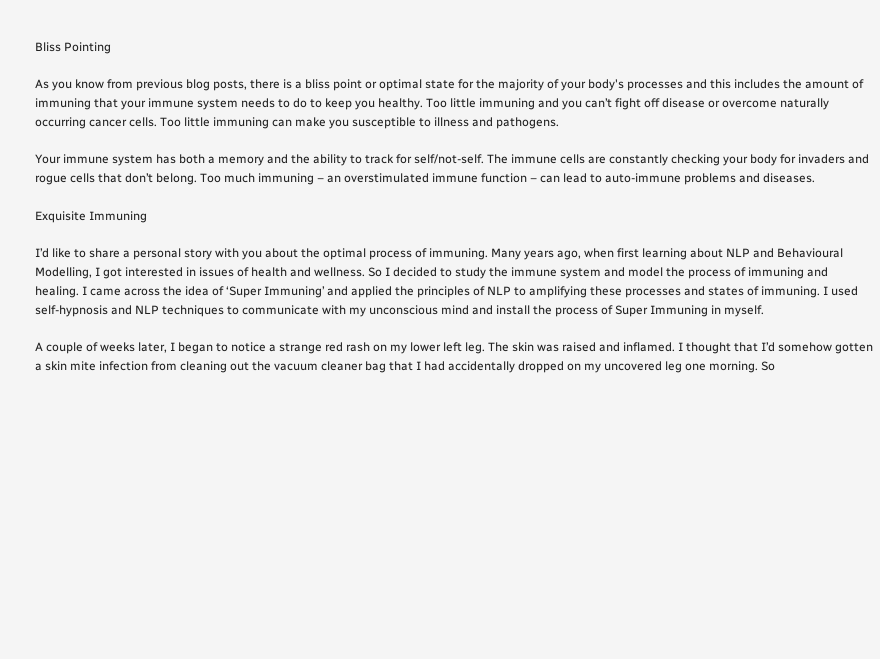Bliss Pointing

As you know from previous blog posts, there is a bliss point or optimal state for the majority of your body's processes and this includes the amount of immuning that your immune system needs to do to keep you healthy. Too little immuning and you can’t fight off disease or overcome naturally occurring cancer cells. Too little immuning can make you susceptible to illness and pathogens.

Your immune system has both a memory and the ability to track for self/not-self. The immune cells are constantly checking your body for invaders and rogue cells that don’t belong. Too much immuning – an overstimulated immune function – can lead to auto-immune problems and diseases.

Exquisite Immuning

I’d like to share a personal story with you about the optimal process of immuning. Many years ago, when first learning about NLP and Behavioural Modelling, I got interested in issues of health and wellness. So I decided to study the immune system and model the process of immuning and healing. I came across the idea of ‘Super Immuning’ and applied the principles of NLP to amplifying these processes and states of immuning. I used self-hypnosis and NLP techniques to communicate with my unconscious mind and install the process of Super Immuning in myself.

A couple of weeks later, I began to notice a strange red rash on my lower left leg. The skin was raised and inflamed. I thought that I’d somehow gotten a skin mite infection from cleaning out the vacuum cleaner bag that I had accidentally dropped on my uncovered leg one morning. So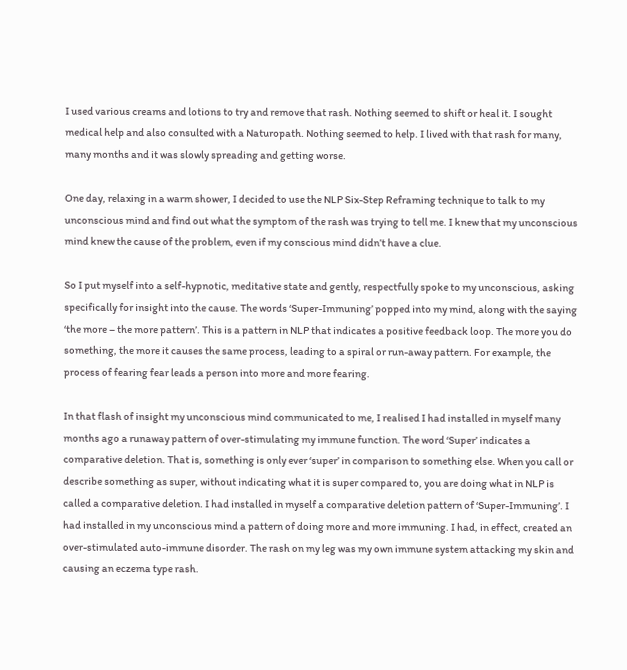I used various creams and lotions to try and remove that rash. Nothing seemed to shift or heal it. I sought medical help and also consulted with a Naturopath. Nothing seemed to help. I lived with that rash for many, many months and it was slowly spreading and getting worse.

One day, relaxing in a warm shower, I decided to use the NLP Six-Step Reframing technique to talk to my unconscious mind and find out what the symptom of the rash was trying to tell me. I knew that my unconscious mind knew the cause of the problem, even if my conscious mind didn’t have a clue.

So I put myself into a self-hypnotic, meditative state and gently, respectfully spoke to my unconscious, asking specifically for insight into the cause. The words ‘Super-Immuning’ popped into my mind, along with the saying ‘the more – the more pattern’. This is a pattern in NLP that indicates a positive feedback loop. The more you do something, the more it causes the same process, leading to a spiral or run-away pattern. For example, the process of fearing fear leads a person into more and more fearing.

In that flash of insight my unconscious mind communicated to me, I realised I had installed in myself many months ago a runaway pattern of over-stimulating my immune function. The word ‘Super’ indicates a comparative deletion. That is, something is only ever ‘super’ in comparison to something else. When you call or describe something as super, without indicating what it is super compared to, you are doing what in NLP is called a comparative deletion. I had installed in myself a comparative deletion pattern of ‘Super-Immuning’. I had installed in my unconscious mind a pattern of doing more and more immuning. I had, in effect, created an over-stimulated auto-immune disorder. The rash on my leg was my own immune system attacking my skin and causing an eczema type rash.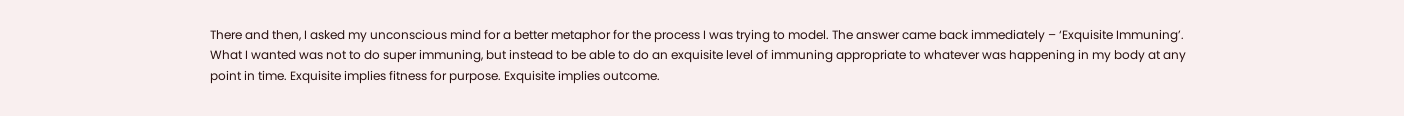There and then, I asked my unconscious mind for a better metaphor for the process I was trying to model. The answer came back immediately – ‘Exquisite Immuning’. What I wanted was not to do super immuning, but instead to be able to do an exquisite level of immuning appropriate to whatever was happening in my body at any point in time. Exquisite implies fitness for purpose. Exquisite implies outcome.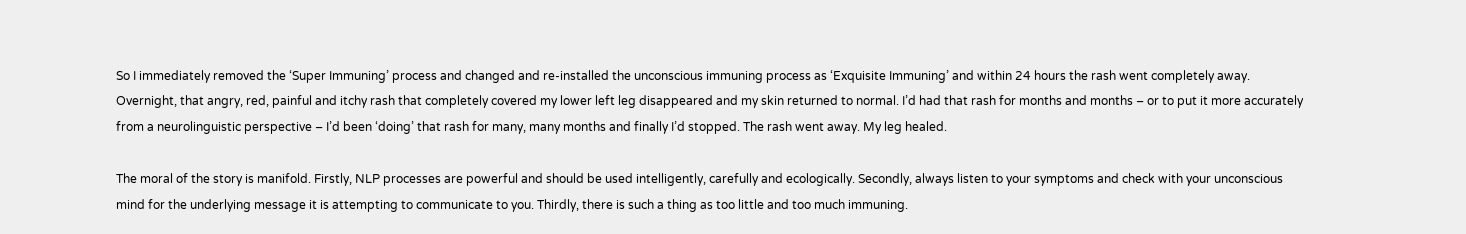So I immediately removed the ‘Super Immuning’ process and changed and re-installed the unconscious immuning process as ‘Exquisite Immuning’ and within 24 hours the rash went completely away. Overnight, that angry, red, painful and itchy rash that completely covered my lower left leg disappeared and my skin returned to normal. I’d had that rash for months and months – or to put it more accurately from a neurolinguistic perspective – I’d been ‘doing’ that rash for many, many months and finally I’d stopped. The rash went away. My leg healed.

The moral of the story is manifold. Firstly, NLP processes are powerful and should be used intelligently, carefully and ecologically. Secondly, always listen to your symptoms and check with your unconscious mind for the underlying message it is attempting to communicate to you. Thirdly, there is such a thing as too little and too much immuning.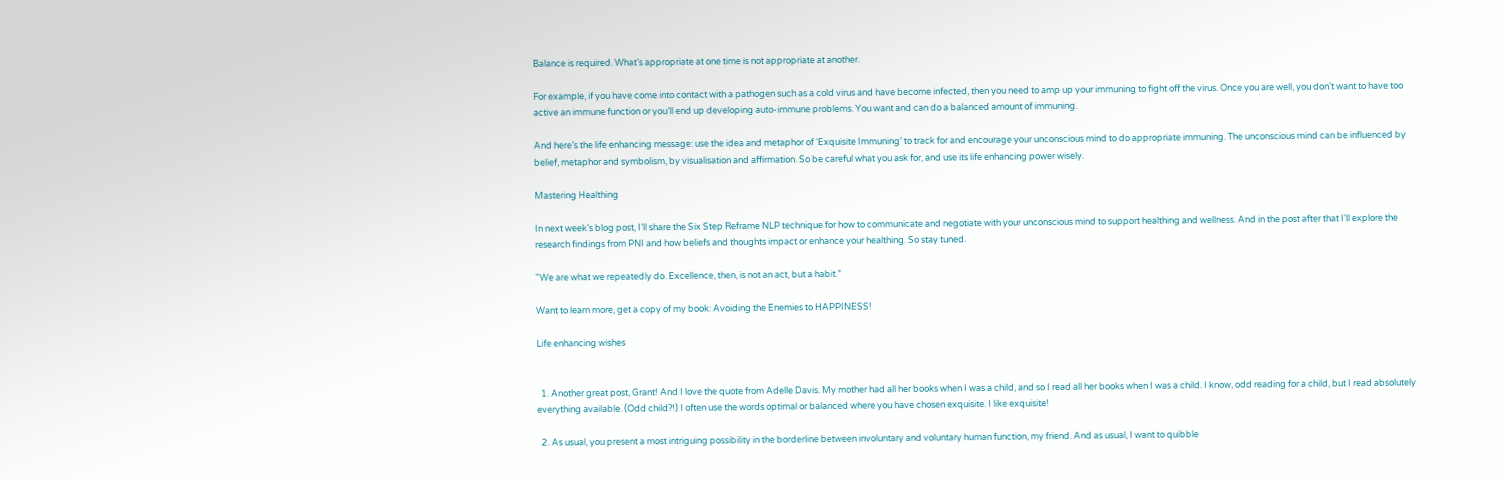Balance is required. What’s appropriate at one time is not appropriate at another.

For example, if you have come into contact with a pathogen such as a cold virus and have become infected, then you need to amp up your immuning to fight off the virus. Once you are well, you don’t want to have too active an immune function or you’ll end up developing auto-immune problems. You want and can do a balanced amount of immuning.

And here’s the life enhancing message: use the idea and metaphor of ‘Exquisite Immuning’ to track for and encourage your unconscious mind to do appropriate immuning. The unconscious mind can be influenced by belief, metaphor and symbolism, by visualisation and affirmation. So be careful what you ask for, and use its life enhancing power wisely.

Mastering Healthing

In next week’s blog post, I’ll share the Six Step Reframe NLP technique for how to communicate and negotiate with your unconscious mind to support healthing and wellness. And in the post after that I'll explore the research findings from PNI and how beliefs and thoughts impact or enhance your healthing. So stay tuned.

"We are what we repeatedly do. Excellence, then, is not an act, but a habit.”

Want to learn more, get a copy of my book: Avoiding the Enemies to HAPPINESS!

Life enhancing wishes


  1. Another great post, Grant! And I love the quote from Adelle Davis. My mother had all her books when I was a child, and so I read all her books when I was a child. I know, odd reading for a child, but I read absolutely everything available. (Odd child?!) I often use the words optimal or balanced where you have chosen exquisite. I like exquisite!

  2. As usual, you present a most intriguing possibility in the borderline between involuntary and voluntary human function, my friend. And as usual, I want to quibble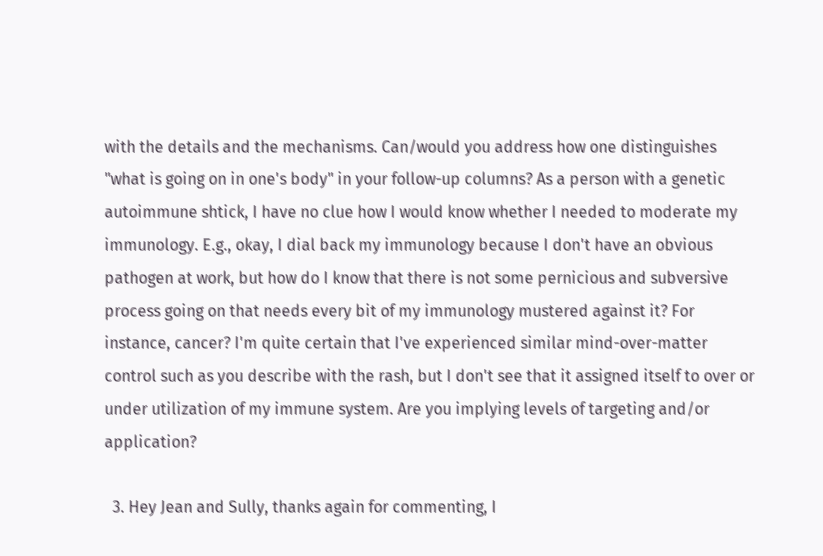with the details and the mechanisms. Can/would you address how one distinguishes "what is going on in one's body" in your follow-up columns? As a person with a genetic autoimmune shtick, I have no clue how I would know whether I needed to moderate my immunology. E.g., okay, I dial back my immunology because I don't have an obvious pathogen at work, but how do I know that there is not some pernicious and subversive process going on that needs every bit of my immunology mustered against it? For instance, cancer? I'm quite certain that I've experienced similar mind-over-matter control such as you describe with the rash, but I don't see that it assigned itself to over or under utilization of my immune system. Are you implying levels of targeting and/or application?

  3. Hey Jean and Sully, thanks again for commenting, I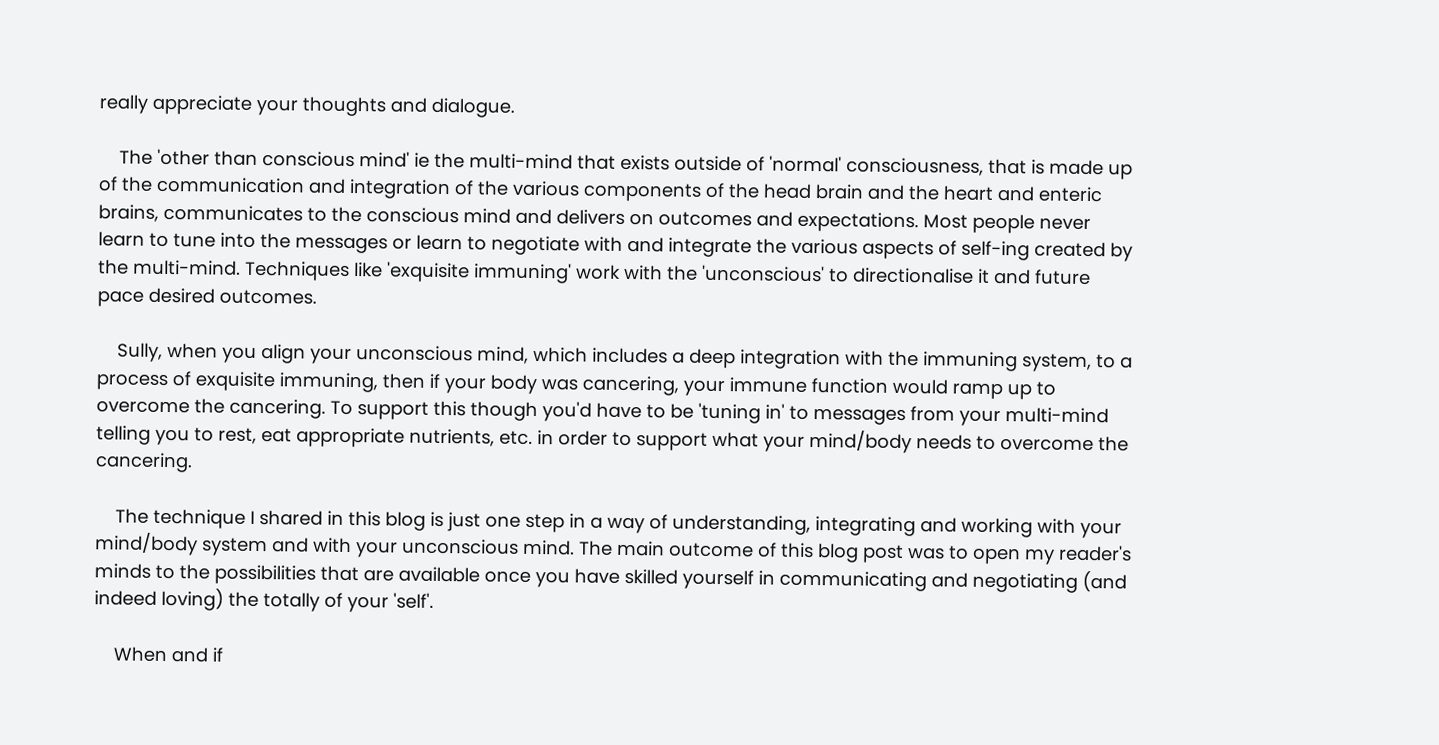really appreciate your thoughts and dialogue.

    The 'other than conscious mind' ie the multi-mind that exists outside of 'normal' consciousness, that is made up of the communication and integration of the various components of the head brain and the heart and enteric brains, communicates to the conscious mind and delivers on outcomes and expectations. Most people never learn to tune into the messages or learn to negotiate with and integrate the various aspects of self-ing created by the multi-mind. Techniques like 'exquisite immuning' work with the 'unconscious' to directionalise it and future pace desired outcomes.

    Sully, when you align your unconscious mind, which includes a deep integration with the immuning system, to a process of exquisite immuning, then if your body was cancering, your immune function would ramp up to overcome the cancering. To support this though you'd have to be 'tuning in' to messages from your multi-mind telling you to rest, eat appropriate nutrients, etc. in order to support what your mind/body needs to overcome the cancering.

    The technique I shared in this blog is just one step in a way of understanding, integrating and working with your mind/body system and with your unconscious mind. The main outcome of this blog post was to open my reader's minds to the possibilities that are available once you have skilled yourself in communicating and negotiating (and indeed loving) the totally of your 'self'.

    When and if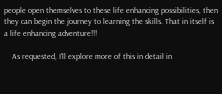people open themselves to these life enhancing possibilities, then they can begin the journey to learning the skills. That in itself is a life enhancing adventure!!!

    As requested, I'll explore more of this in detail in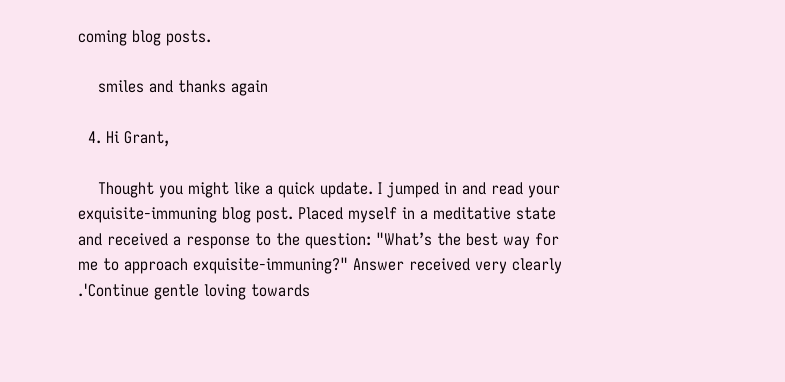coming blog posts.

    smiles and thanks again

  4. Hi Grant,

    Thought you might like a quick update. I jumped in and read your exquisite-immuning blog post. Placed myself in a meditative state and received a response to the question: "What’s the best way for me to approach exquisite-immuning?" Answer received very clearly .'Continue gentle loving towards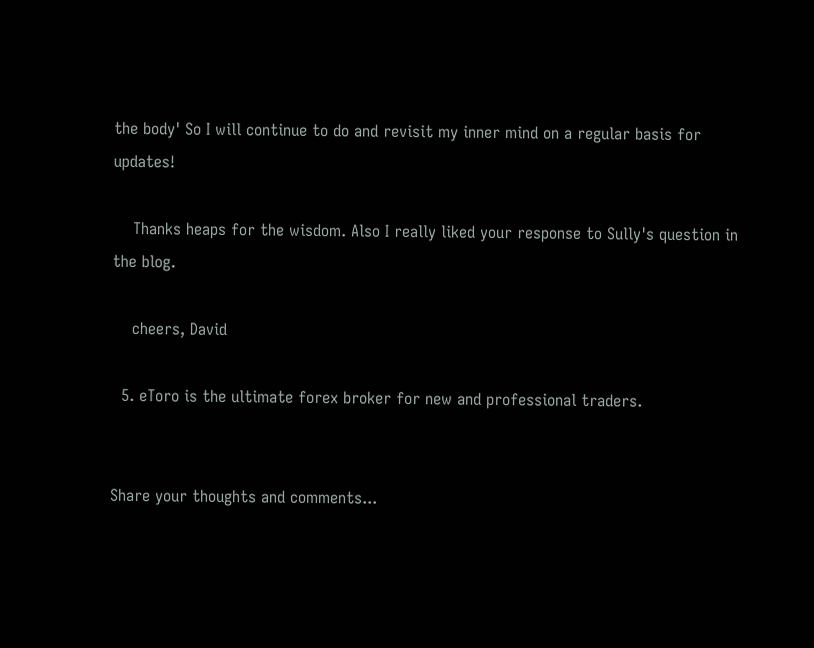the body' So I will continue to do and revisit my inner mind on a regular basis for updates!

    Thanks heaps for the wisdom. Also I really liked your response to Sully's question in the blog.

    cheers, David

  5. eToro is the ultimate forex broker for new and professional traders.


Share your thoughts and comments...